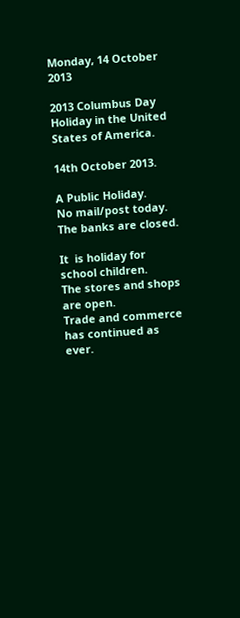Monday, 14 October 2013

2013 Columbus Day Holiday in the United States of America.

14th October 2013.

A Public Holiday.
No mail/post today.
The banks are closed.

It  is holiday for school children.
The stores and shops are open.
Trade and commerce has continued as ever.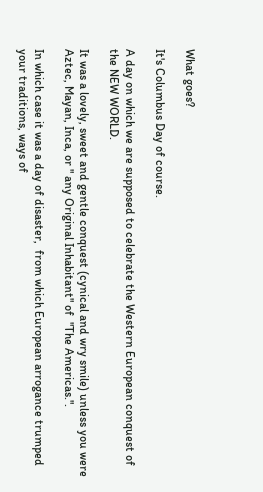What goes?

It's Columbus Day of course.

A day on which we are supposed to celebrate the Western European conquest of the NEW WORLD.

It was a lovely, sweet and gentle conquest (cynical and wry smile) unless you were Aztec, Mayan, Inca, or " any Original Inhabitant" of  "The Americas.".

In which case it was a day of disaster,  from which European arrogance trumped your traditions, ways of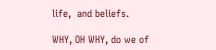life,  and beliefs.

WHY, OH WHY, do we of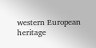western European heritage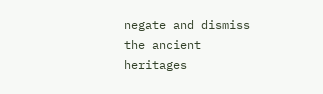negate and dismiss the ancient heritages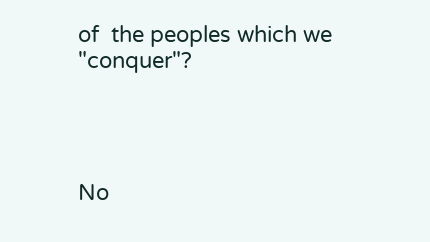of  the peoples which we "conquer"?




No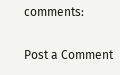comments:

Post a Comment